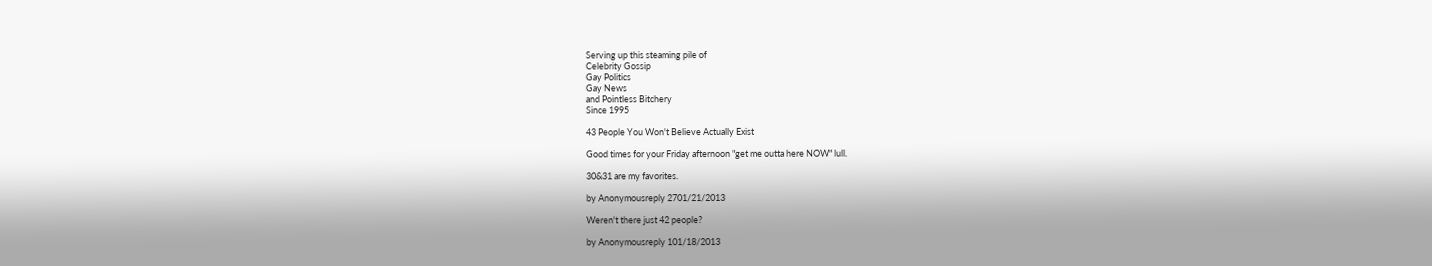Serving up this steaming pile of
Celebrity Gossip
Gay Politics
Gay News
and Pointless Bitchery
Since 1995

43 People You Won't Believe Actually Exist

Good times for your Friday afternoon "get me outta here NOW" lull.

30&31 are my favorites.

by Anonymousreply 2701/21/2013

Weren't there just 42 people?

by Anonymousreply 101/18/2013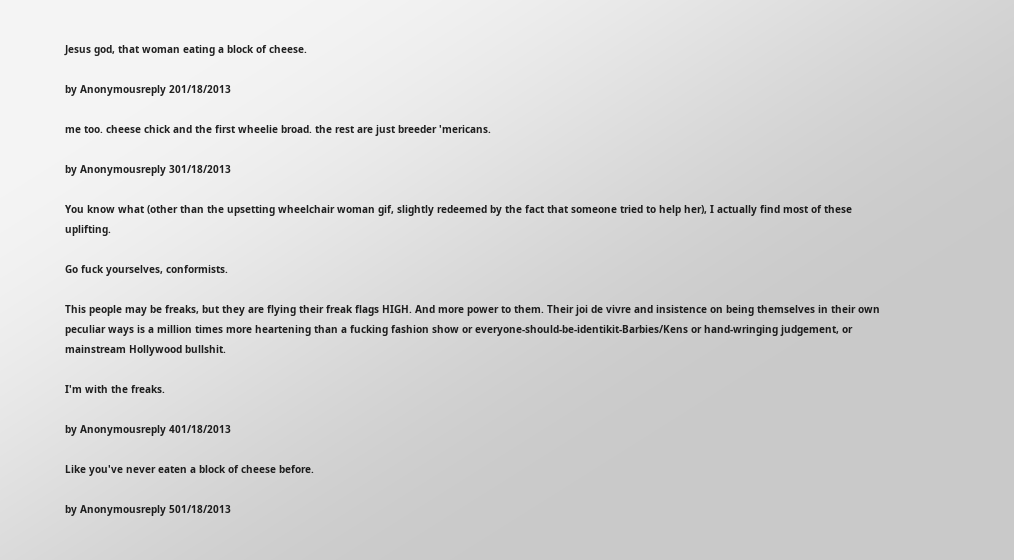Jesus god, that woman eating a block of cheese.

by Anonymousreply 201/18/2013

me too. cheese chick and the first wheelie broad. the rest are just breeder 'mericans.

by Anonymousreply 301/18/2013

You know what (other than the upsetting wheelchair woman gif, slightly redeemed by the fact that someone tried to help her), I actually find most of these uplifting.

Go fuck yourselves, conformists.

This people may be freaks, but they are flying their freak flags HIGH. And more power to them. Their joi de vivre and insistence on being themselves in their own peculiar ways is a million times more heartening than a fucking fashion show or everyone-should-be-identikit-Barbies/Kens or hand-wringing judgement, or mainstream Hollywood bullshit.

I'm with the freaks.

by Anonymousreply 401/18/2013

Like you've never eaten a block of cheese before.

by Anonymousreply 501/18/2013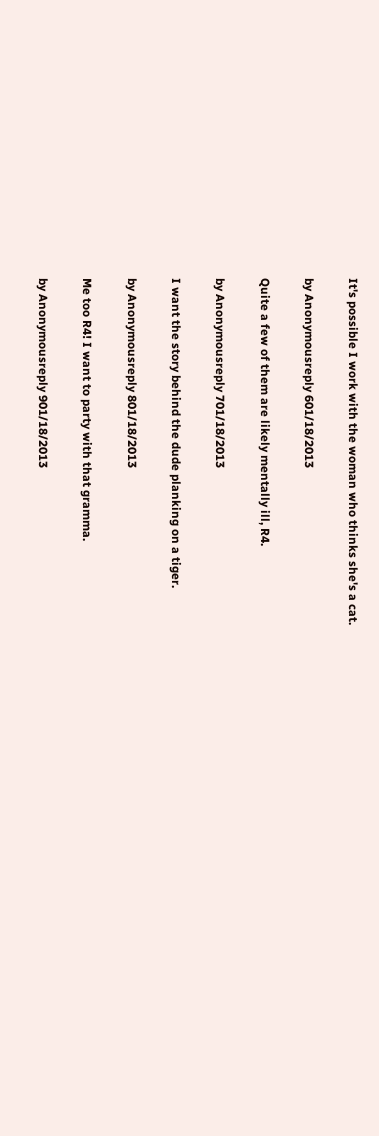It's possible I work with the woman who thinks she's a cat.

by Anonymousreply 601/18/2013

Quite a few of them are likely mentally ill, R4.

by Anonymousreply 701/18/2013

I want the story behind the dude planking on a tiger.

by Anonymousreply 801/18/2013

Me too R4! I want to party with that gramma.

by Anonymousreply 901/18/2013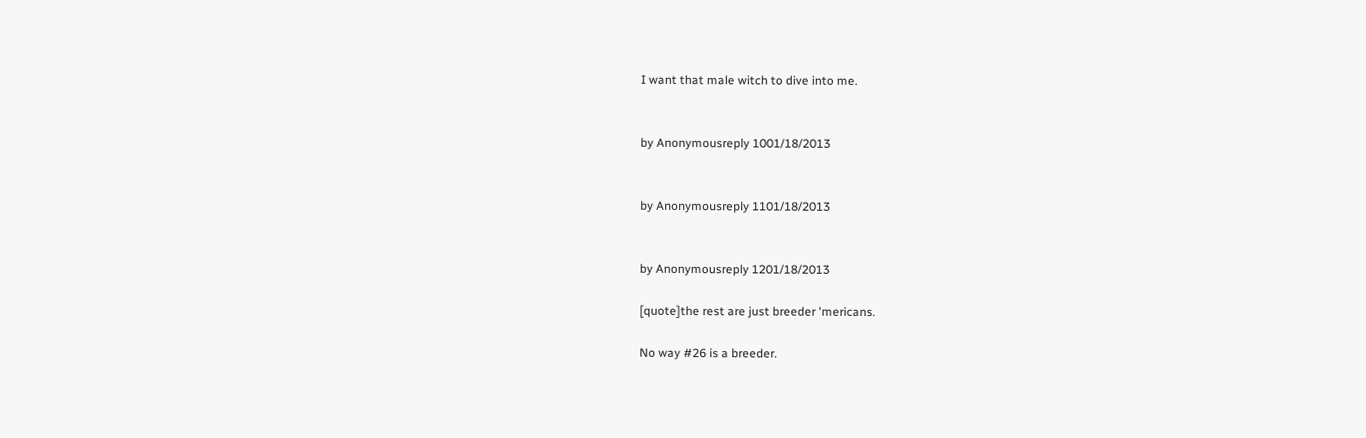I want that male witch to dive into me.


by Anonymousreply 1001/18/2013


by Anonymousreply 1101/18/2013


by Anonymousreply 1201/18/2013

[quote]the rest are just breeder 'mericans.

No way #26 is a breeder.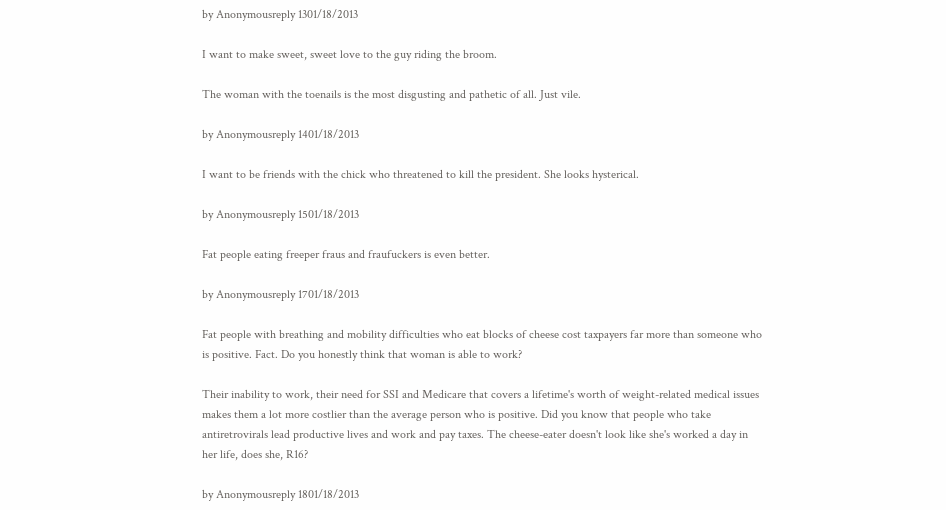by Anonymousreply 1301/18/2013

I want to make sweet, sweet love to the guy riding the broom.

The woman with the toenails is the most disgusting and pathetic of all. Just vile.

by Anonymousreply 1401/18/2013

I want to be friends with the chick who threatened to kill the president. She looks hysterical.

by Anonymousreply 1501/18/2013

Fat people eating freeper fraus and fraufuckers is even better.

by Anonymousreply 1701/18/2013

Fat people with breathing and mobility difficulties who eat blocks of cheese cost taxpayers far more than someone who is positive. Fact. Do you honestly think that woman is able to work?

Their inability to work, their need for SSI and Medicare that covers a lifetime's worth of weight-related medical issues makes them a lot more costlier than the average person who is positive. Did you know that people who take antiretrovirals lead productive lives and work and pay taxes. The cheese-eater doesn't look like she's worked a day in her life, does she, R16?

by Anonymousreply 1801/18/2013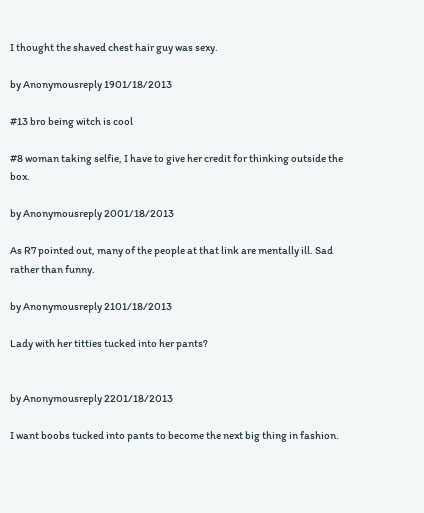I thought the shaved chest hair guy was sexy.

by Anonymousreply 1901/18/2013

#13 bro being witch is cool

#8 woman taking selfie, I have to give her credit for thinking outside the box.

by Anonymousreply 2001/18/2013

As R7 pointed out, many of the people at that link are mentally ill. Sad rather than funny.

by Anonymousreply 2101/18/2013

Lady with her titties tucked into her pants?


by Anonymousreply 2201/18/2013

I want boobs tucked into pants to become the next big thing in fashion.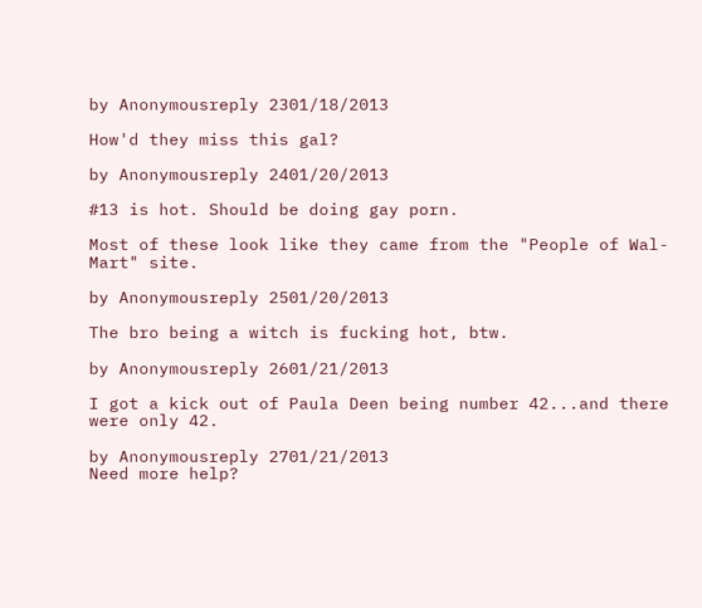by Anonymousreply 2301/18/2013

How'd they miss this gal?

by Anonymousreply 2401/20/2013

#13 is hot. Should be doing gay porn.

Most of these look like they came from the "People of Wal-Mart" site.

by Anonymousreply 2501/20/2013

The bro being a witch is fucking hot, btw.

by Anonymousreply 2601/21/2013

I got a kick out of Paula Deen being number 42...and there were only 42.

by Anonymousreply 2701/21/2013
Need more help?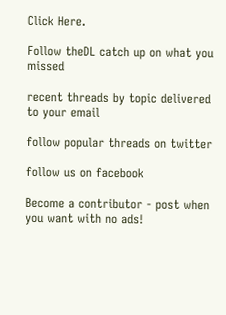Click Here.

Follow theDL catch up on what you missed

recent threads by topic delivered to your email

follow popular threads on twitter

follow us on facebook

Become a contributor - post when you want with no ads!